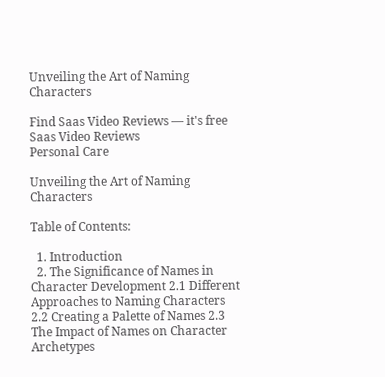Unveiling the Art of Naming Characters

Find Saas Video Reviews — it's free
Saas Video Reviews
Personal Care

Unveiling the Art of Naming Characters

Table of Contents:

  1. Introduction
  2. The Significance of Names in Character Development 2.1 Different Approaches to Naming Characters 2.2 Creating a Palette of Names 2.3 The Impact of Names on Character Archetypes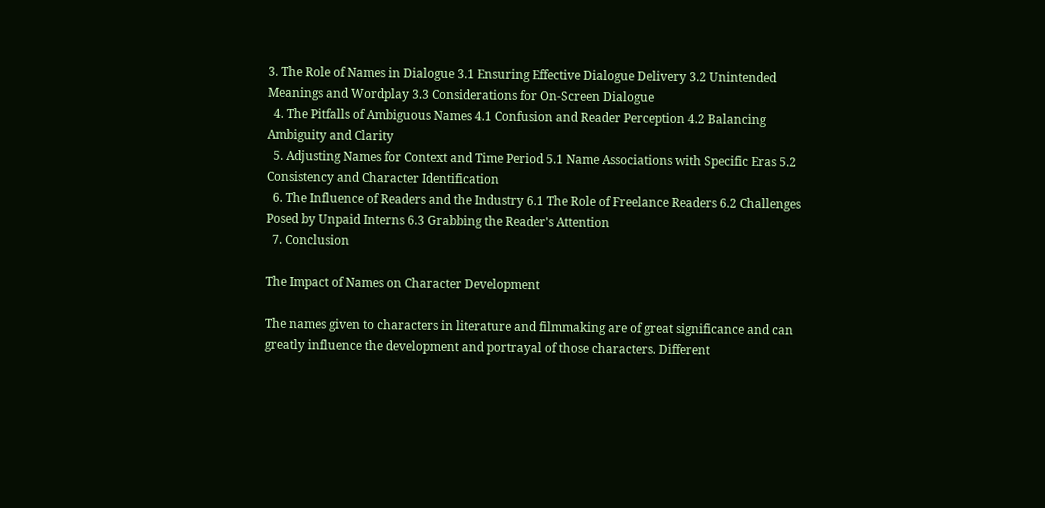3. The Role of Names in Dialogue 3.1 Ensuring Effective Dialogue Delivery 3.2 Unintended Meanings and Wordplay 3.3 Considerations for On-Screen Dialogue
  4. The Pitfalls of Ambiguous Names 4.1 Confusion and Reader Perception 4.2 Balancing Ambiguity and Clarity
  5. Adjusting Names for Context and Time Period 5.1 Name Associations with Specific Eras 5.2 Consistency and Character Identification
  6. The Influence of Readers and the Industry 6.1 The Role of Freelance Readers 6.2 Challenges Posed by Unpaid Interns 6.3 Grabbing the Reader's Attention
  7. Conclusion

The Impact of Names on Character Development

The names given to characters in literature and filmmaking are of great significance and can greatly influence the development and portrayal of those characters. Different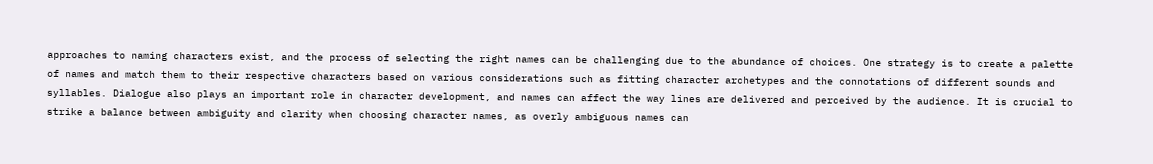approaches to naming characters exist, and the process of selecting the right names can be challenging due to the abundance of choices. One strategy is to create a palette of names and match them to their respective characters based on various considerations such as fitting character archetypes and the connotations of different sounds and syllables. Dialogue also plays an important role in character development, and names can affect the way lines are delivered and perceived by the audience. It is crucial to strike a balance between ambiguity and clarity when choosing character names, as overly ambiguous names can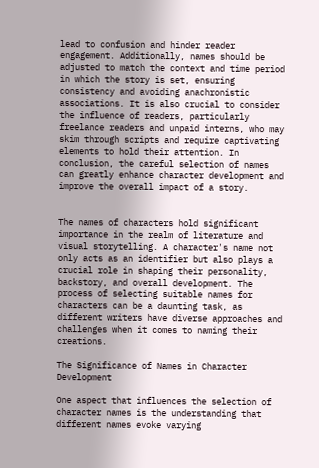lead to confusion and hinder reader engagement. Additionally, names should be adjusted to match the context and time period in which the story is set, ensuring consistency and avoiding anachronistic associations. It is also crucial to consider the influence of readers, particularly freelance readers and unpaid interns, who may skim through scripts and require captivating elements to hold their attention. In conclusion, the careful selection of names can greatly enhance character development and improve the overall impact of a story.


The names of characters hold significant importance in the realm of literature and visual storytelling. A character's name not only acts as an identifier but also plays a crucial role in shaping their personality, backstory, and overall development. The process of selecting suitable names for characters can be a daunting task, as different writers have diverse approaches and challenges when it comes to naming their creations.

The Significance of Names in Character Development

One aspect that influences the selection of character names is the understanding that different names evoke varying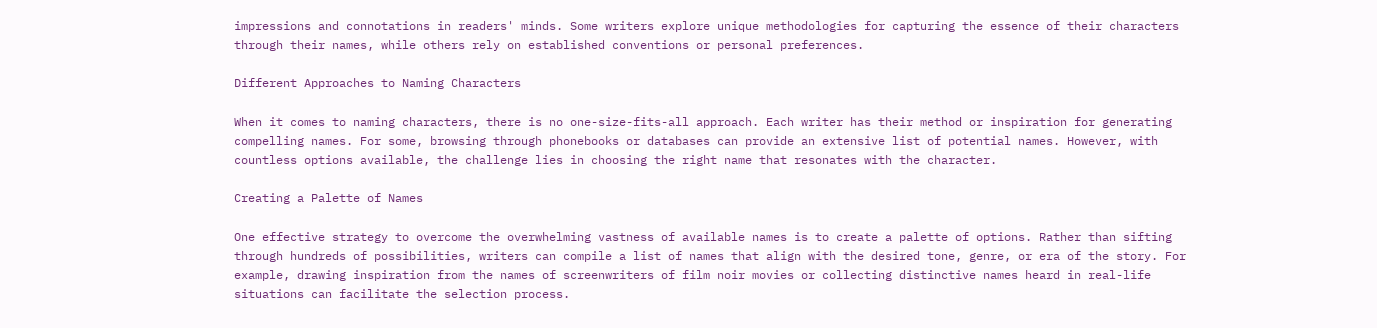impressions and connotations in readers' minds. Some writers explore unique methodologies for capturing the essence of their characters through their names, while others rely on established conventions or personal preferences.

Different Approaches to Naming Characters

When it comes to naming characters, there is no one-size-fits-all approach. Each writer has their method or inspiration for generating compelling names. For some, browsing through phonebooks or databases can provide an extensive list of potential names. However, with countless options available, the challenge lies in choosing the right name that resonates with the character.

Creating a Palette of Names

One effective strategy to overcome the overwhelming vastness of available names is to create a palette of options. Rather than sifting through hundreds of possibilities, writers can compile a list of names that align with the desired tone, genre, or era of the story. For example, drawing inspiration from the names of screenwriters of film noir movies or collecting distinctive names heard in real-life situations can facilitate the selection process.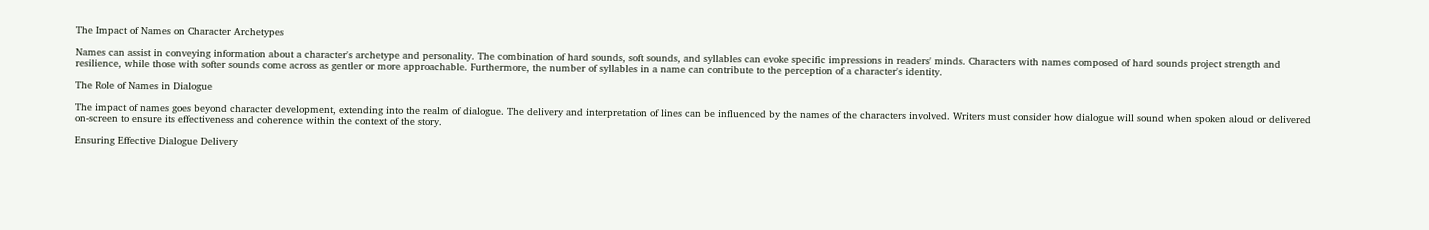The Impact of Names on Character Archetypes

Names can assist in conveying information about a character's archetype and personality. The combination of hard sounds, soft sounds, and syllables can evoke specific impressions in readers' minds. Characters with names composed of hard sounds project strength and resilience, while those with softer sounds come across as gentler or more approachable. Furthermore, the number of syllables in a name can contribute to the perception of a character's identity.

The Role of Names in Dialogue

The impact of names goes beyond character development, extending into the realm of dialogue. The delivery and interpretation of lines can be influenced by the names of the characters involved. Writers must consider how dialogue will sound when spoken aloud or delivered on-screen to ensure its effectiveness and coherence within the context of the story.

Ensuring Effective Dialogue Delivery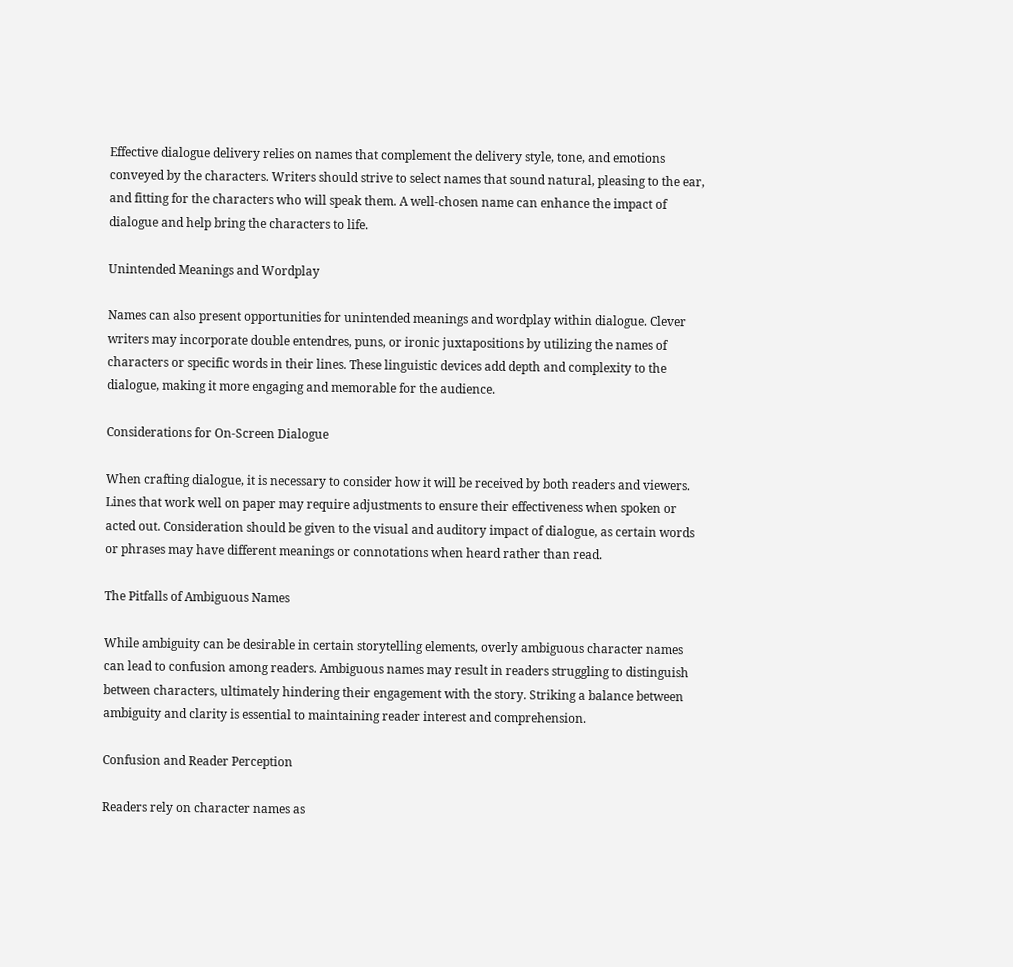Effective dialogue delivery relies on names that complement the delivery style, tone, and emotions conveyed by the characters. Writers should strive to select names that sound natural, pleasing to the ear, and fitting for the characters who will speak them. A well-chosen name can enhance the impact of dialogue and help bring the characters to life.

Unintended Meanings and Wordplay

Names can also present opportunities for unintended meanings and wordplay within dialogue. Clever writers may incorporate double entendres, puns, or ironic juxtapositions by utilizing the names of characters or specific words in their lines. These linguistic devices add depth and complexity to the dialogue, making it more engaging and memorable for the audience.

Considerations for On-Screen Dialogue

When crafting dialogue, it is necessary to consider how it will be received by both readers and viewers. Lines that work well on paper may require adjustments to ensure their effectiveness when spoken or acted out. Consideration should be given to the visual and auditory impact of dialogue, as certain words or phrases may have different meanings or connotations when heard rather than read.

The Pitfalls of Ambiguous Names

While ambiguity can be desirable in certain storytelling elements, overly ambiguous character names can lead to confusion among readers. Ambiguous names may result in readers struggling to distinguish between characters, ultimately hindering their engagement with the story. Striking a balance between ambiguity and clarity is essential to maintaining reader interest and comprehension.

Confusion and Reader Perception

Readers rely on character names as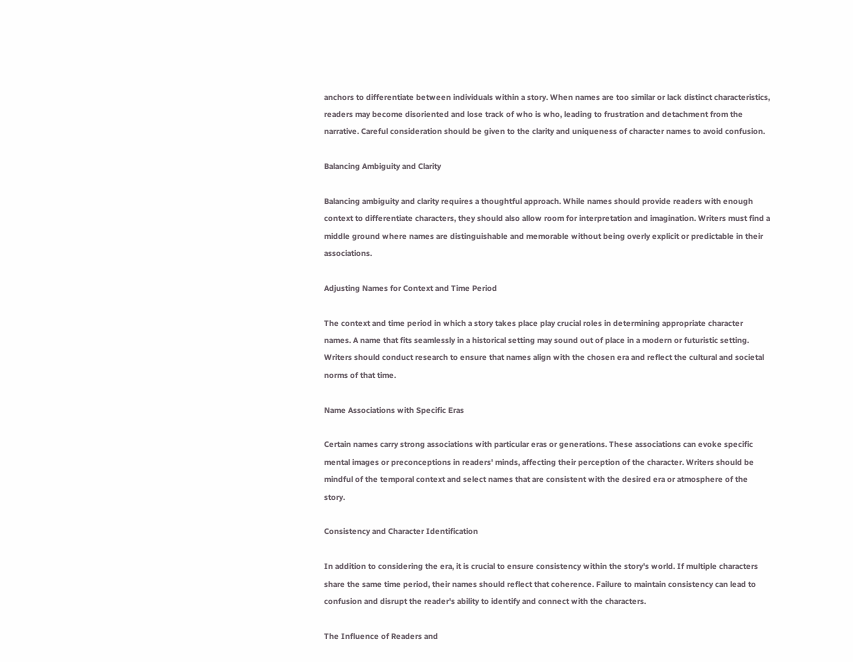anchors to differentiate between individuals within a story. When names are too similar or lack distinct characteristics, readers may become disoriented and lose track of who is who, leading to frustration and detachment from the narrative. Careful consideration should be given to the clarity and uniqueness of character names to avoid confusion.

Balancing Ambiguity and Clarity

Balancing ambiguity and clarity requires a thoughtful approach. While names should provide readers with enough context to differentiate characters, they should also allow room for interpretation and imagination. Writers must find a middle ground where names are distinguishable and memorable without being overly explicit or predictable in their associations.

Adjusting Names for Context and Time Period

The context and time period in which a story takes place play crucial roles in determining appropriate character names. A name that fits seamlessly in a historical setting may sound out of place in a modern or futuristic setting. Writers should conduct research to ensure that names align with the chosen era and reflect the cultural and societal norms of that time.

Name Associations with Specific Eras

Certain names carry strong associations with particular eras or generations. These associations can evoke specific mental images or preconceptions in readers' minds, affecting their perception of the character. Writers should be mindful of the temporal context and select names that are consistent with the desired era or atmosphere of the story.

Consistency and Character Identification

In addition to considering the era, it is crucial to ensure consistency within the story's world. If multiple characters share the same time period, their names should reflect that coherence. Failure to maintain consistency can lead to confusion and disrupt the reader's ability to identify and connect with the characters.

The Influence of Readers and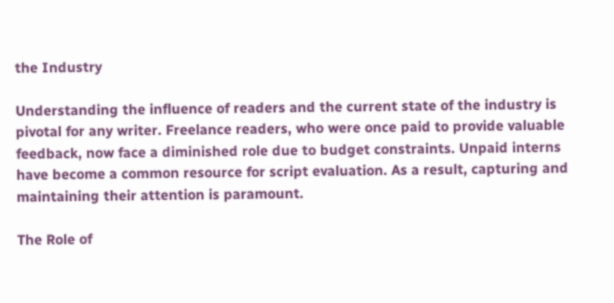the Industry

Understanding the influence of readers and the current state of the industry is pivotal for any writer. Freelance readers, who were once paid to provide valuable feedback, now face a diminished role due to budget constraints. Unpaid interns have become a common resource for script evaluation. As a result, capturing and maintaining their attention is paramount.

The Role of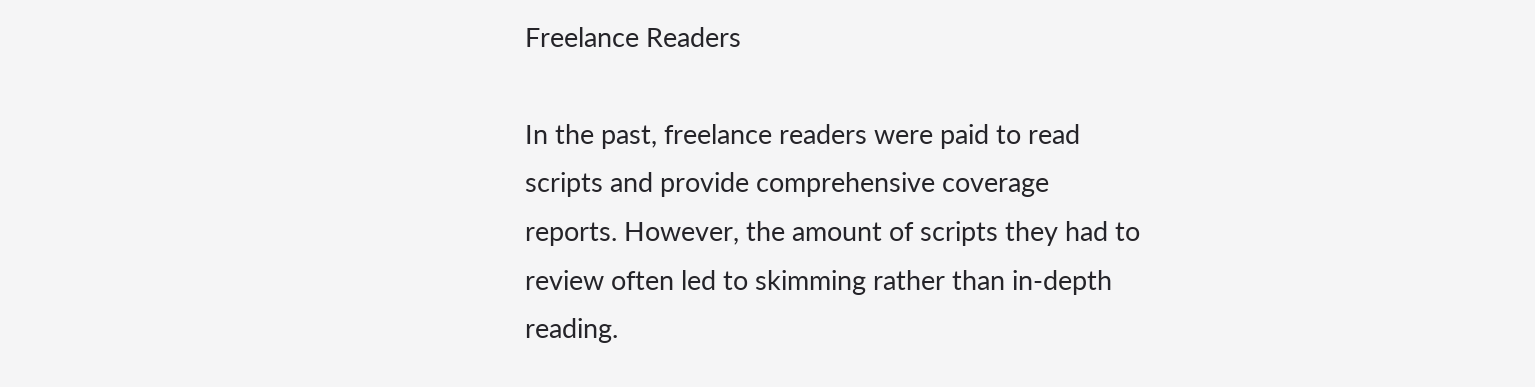Freelance Readers

In the past, freelance readers were paid to read scripts and provide comprehensive coverage reports. However, the amount of scripts they had to review often led to skimming rather than in-depth reading.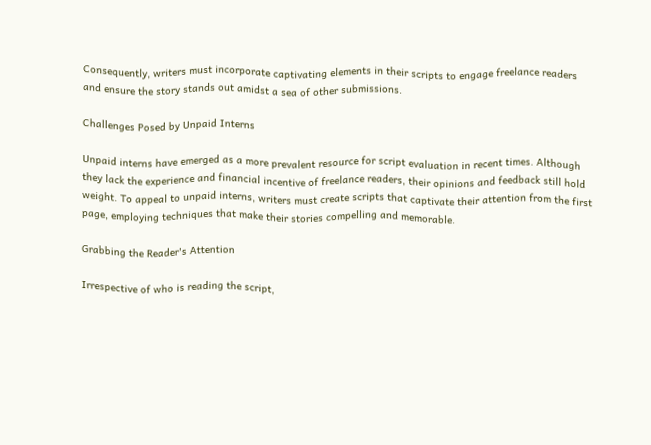Consequently, writers must incorporate captivating elements in their scripts to engage freelance readers and ensure the story stands out amidst a sea of other submissions.

Challenges Posed by Unpaid Interns

Unpaid interns have emerged as a more prevalent resource for script evaluation in recent times. Although they lack the experience and financial incentive of freelance readers, their opinions and feedback still hold weight. To appeal to unpaid interns, writers must create scripts that captivate their attention from the first page, employing techniques that make their stories compelling and memorable.

Grabbing the Reader's Attention

Irrespective of who is reading the script,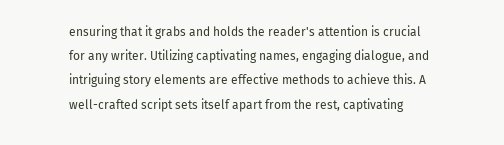ensuring that it grabs and holds the reader's attention is crucial for any writer. Utilizing captivating names, engaging dialogue, and intriguing story elements are effective methods to achieve this. A well-crafted script sets itself apart from the rest, captivating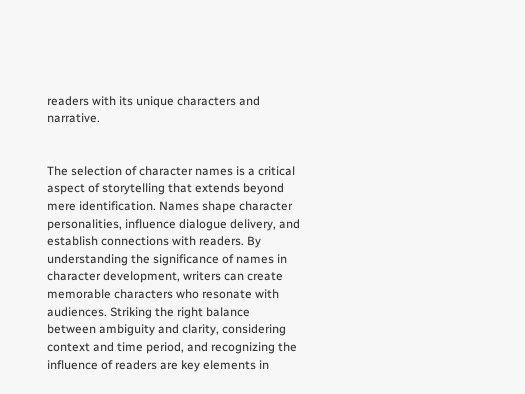readers with its unique characters and narrative.


The selection of character names is a critical aspect of storytelling that extends beyond mere identification. Names shape character personalities, influence dialogue delivery, and establish connections with readers. By understanding the significance of names in character development, writers can create memorable characters who resonate with audiences. Striking the right balance between ambiguity and clarity, considering context and time period, and recognizing the influence of readers are key elements in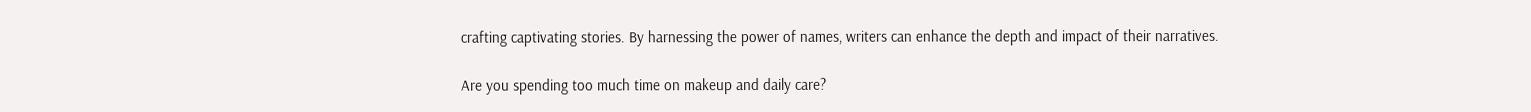crafting captivating stories. By harnessing the power of names, writers can enhance the depth and impact of their narratives.

Are you spending too much time on makeup and daily care?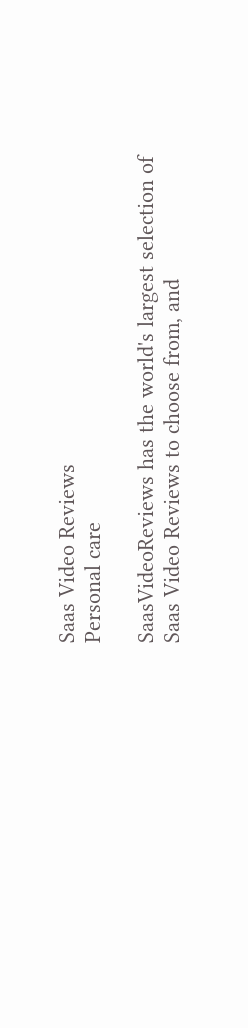Saas Video Reviews
Personal care

SaasVideoReviews has the world's largest selection of Saas Video Reviews to choose from, and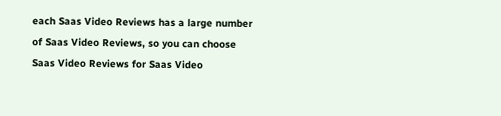each Saas Video Reviews has a large number of Saas Video Reviews, so you can choose Saas Video Reviews for Saas Video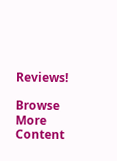Reviews!

Browse More Content